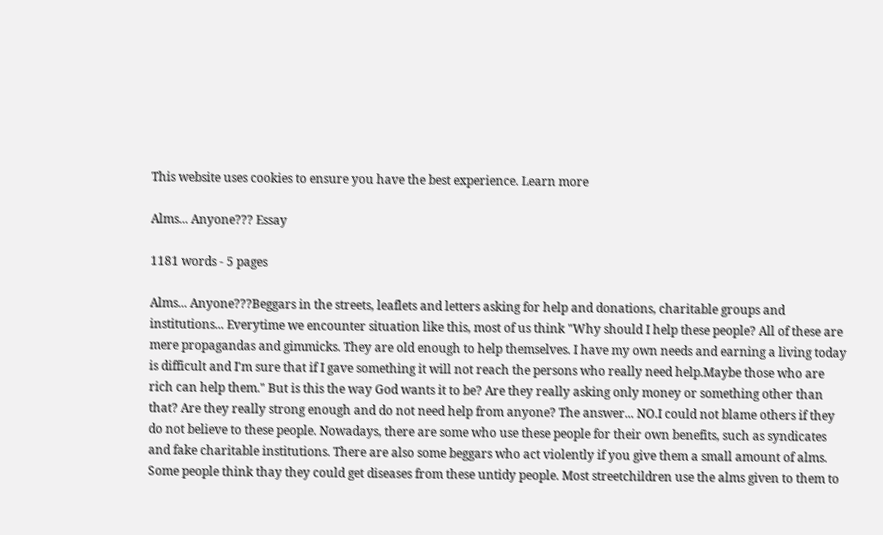This website uses cookies to ensure you have the best experience. Learn more

Alms... Anyone??? Essay

1181 words - 5 pages

Alms... Anyone???Beggars in the streets, leaflets and letters asking for help and donations, charitable groups and institutions... Everytime we encounter situation like this, most of us think "Why should I help these people? All of these are mere propagandas and gimmicks. They are old enough to help themselves. I have my own needs and earning a living today is difficult and I'm sure that if I gave something it will not reach the persons who really need help.Maybe those who are rich can help them." But is this the way God wants it to be? Are they really asking only money or something other than that? Are they really strong enough and do not need help from anyone? The answer... NO.I could not blame others if they do not believe to these people. Nowadays, there are some who use these people for their own benefits, such as syndicates and fake charitable institutions. There are also some beggars who act violently if you give them a small amount of alms. Some people think thay they could get diseases from these untidy people. Most streetchildren use the alms given to them to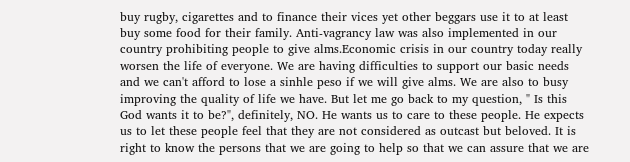buy rugby, cigarettes and to finance their vices yet other beggars use it to at least buy some food for their family. Anti-vagrancy law was also implemented in our country prohibiting people to give alms.Economic crisis in our country today really worsen the life of everyone. We are having difficulties to support our basic needs and we can't afford to lose a sinhle peso if we will give alms. We are also to busy improving the quality of life we have. But let me go back to my question, " Is this God wants it to be?", definitely, NO. He wants us to care to these people. He expects us to let these people feel that they are not considered as outcast but beloved. It is right to know the persons that we are going to help so that we can assure that we are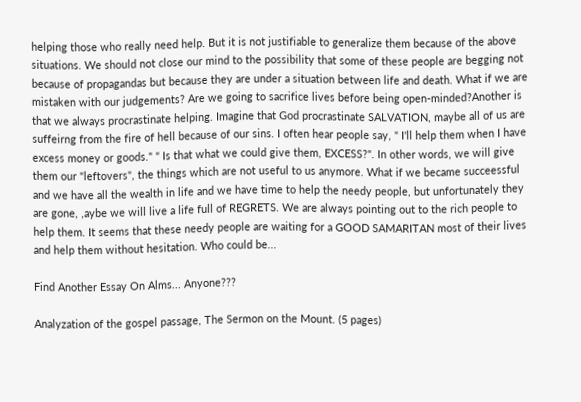helping those who really need help. But it is not justifiable to generalize them because of the above situations. We should not close our mind to the possibility that some of these people are begging not because of propagandas but because they are under a situation between life and death. What if we are mistaken with our judgements? Are we going to sacrifice lives before being open-minded?Another is that we always procrastinate helping. Imagine that God procrastinate SALVATION, maybe all of us are suffeirng from the fire of hell because of our sins. I often hear people say, " I'll help them when I have excess money or goods." " Is that what we could give them, EXCESS?". In other words, we will give them our "leftovers", the things which are not useful to us anymore. What if we became succeessful and we have all the wealth in life and we have time to help the needy people, but unfortunately they are gone, ,aybe we will live a life full of REGRETS. We are always pointing out to the rich people to help them. It seems that these needy people are waiting for a GOOD SAMARITAN most of their lives and help them without hesitation. Who could be...

Find Another Essay On Alms... Anyone???

Analyzation of the gospel passage, The Sermon on the Mount. (5 pages)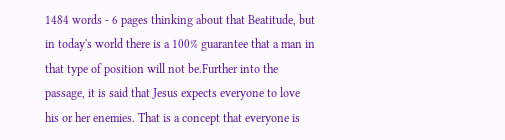1484 words - 6 pages thinking about that Beatitude, but in today's world there is a 100% guarantee that a man in that type of position will not be.Further into the passage, it is said that Jesus expects everyone to love his or her enemies. That is a concept that everyone is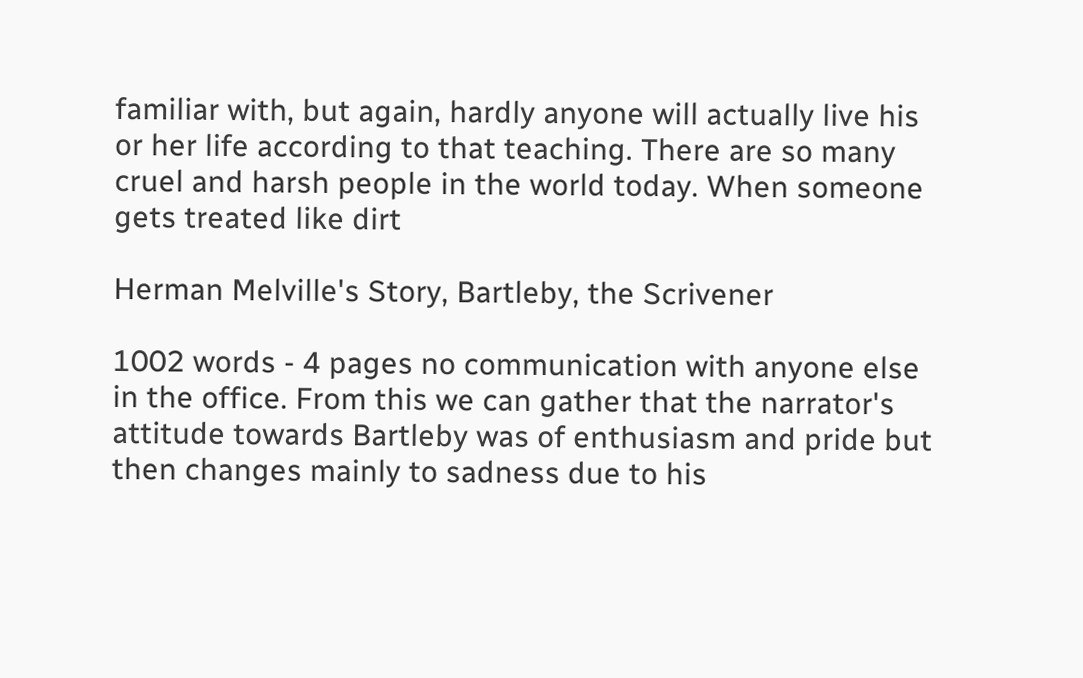familiar with, but again, hardly anyone will actually live his or her life according to that teaching. There are so many cruel and harsh people in the world today. When someone gets treated like dirt

Herman Melville's Story, Bartleby, the Scrivener

1002 words - 4 pages no communication with anyone else in the office. From this we can gather that the narrator's attitude towards Bartleby was of enthusiasm and pride but then changes mainly to sadness due to his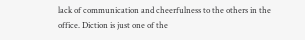lack of communication and cheerfulness to the others in the office. Diction is just one of the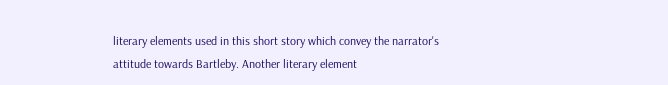literary elements used in this short story which convey the narrator's attitude towards Bartleby. Another literary element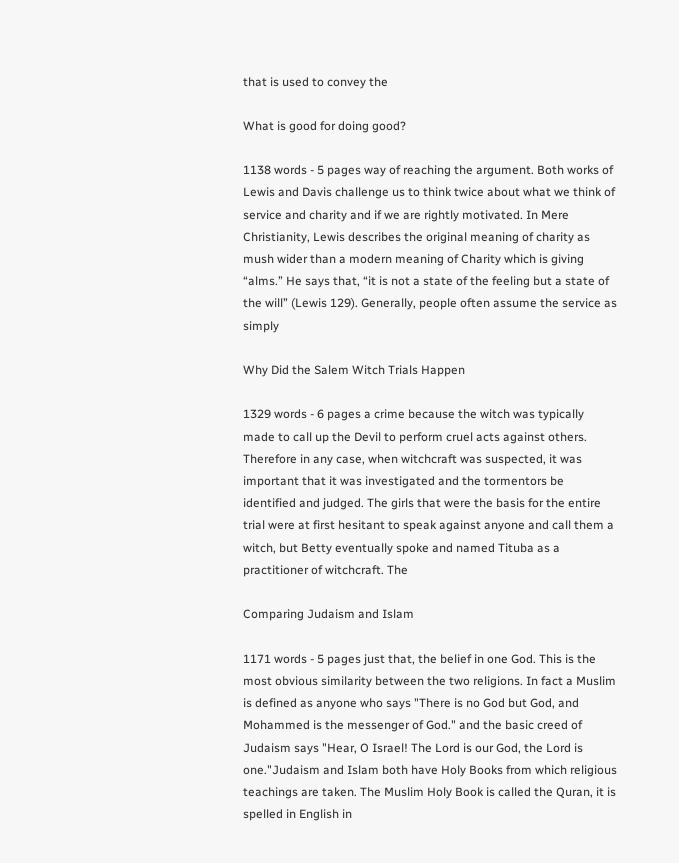that is used to convey the

What is good for doing good?

1138 words - 5 pages way of reaching the argument. Both works of Lewis and Davis challenge us to think twice about what we think of service and charity and if we are rightly motivated. In Mere Christianity, Lewis describes the original meaning of charity as mush wider than a modern meaning of Charity which is giving “alms.” He says that, “it is not a state of the feeling but a state of the will” (Lewis 129). Generally, people often assume the service as simply

Why Did the Salem Witch Trials Happen

1329 words - 6 pages a crime because the witch was typically made to call up the Devil to perform cruel acts against others. Therefore in any case, when witchcraft was suspected, it was important that it was investigated and the tormentors be identified and judged. The girls that were the basis for the entire trial were at first hesitant to speak against anyone and call them a witch, but Betty eventually spoke and named Tituba as a practitioner of witchcraft. The

Comparing Judaism and Islam

1171 words - 5 pages just that, the belief in one God. This is the most obvious similarity between the two religions. In fact a Muslim is defined as anyone who says "There is no God but God, and Mohammed is the messenger of God." and the basic creed of Judaism says "Hear, O Israel! The Lord is our God, the Lord is one."Judaism and Islam both have Holy Books from which religious teachings are taken. The Muslim Holy Book is called the Quran, it is spelled in English in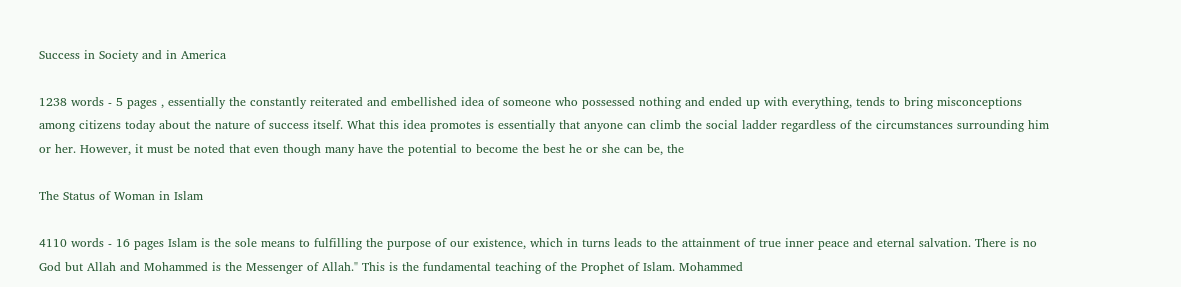Success in Society and in America

1238 words - 5 pages , essentially the constantly reiterated and embellished idea of someone who possessed nothing and ended up with everything, tends to bring misconceptions among citizens today about the nature of success itself. What this idea promotes is essentially that anyone can climb the social ladder regardless of the circumstances surrounding him or her. However, it must be noted that even though many have the potential to become the best he or she can be, the

The Status of Woman in Islam

4110 words - 16 pages Islam is the sole means to fulfilling the purpose of our existence, which in turns leads to the attainment of true inner peace and eternal salvation. There is no God but Allah and Mohammed is the Messenger of Allah." This is the fundamental teaching of the Prophet of Islam. Mohammed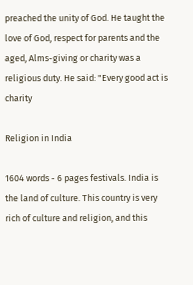preached the unity of God. He taught the love of God, respect for parents and the aged, Alms-giving or charity was a religious duty. He said: "Every good act is charity

Religion in India

1604 words - 6 pages festivals. India is the land of culture. This country is very rich of culture and religion, and this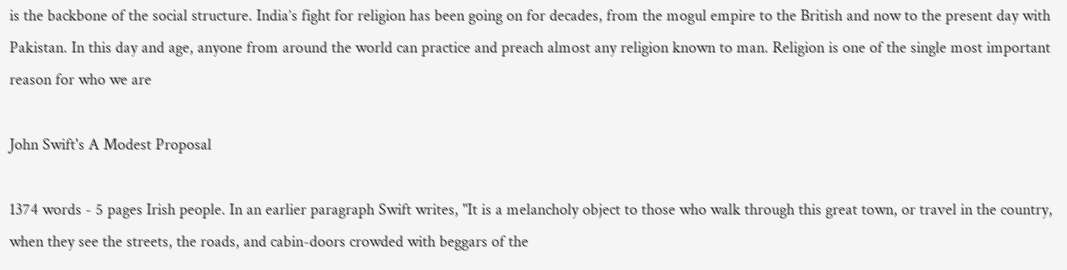is the backbone of the social structure. India’s fight for religion has been going on for decades, from the mogul empire to the British and now to the present day with Pakistan. In this day and age, anyone from around the world can practice and preach almost any religion known to man. Religion is one of the single most important reason for who we are

John Swift's A Modest Proposal

1374 words - 5 pages Irish people. In an earlier paragraph Swift writes, "It is a melancholy object to those who walk through this great town, or travel in the country, when they see the streets, the roads, and cabin-doors crowded with beggars of the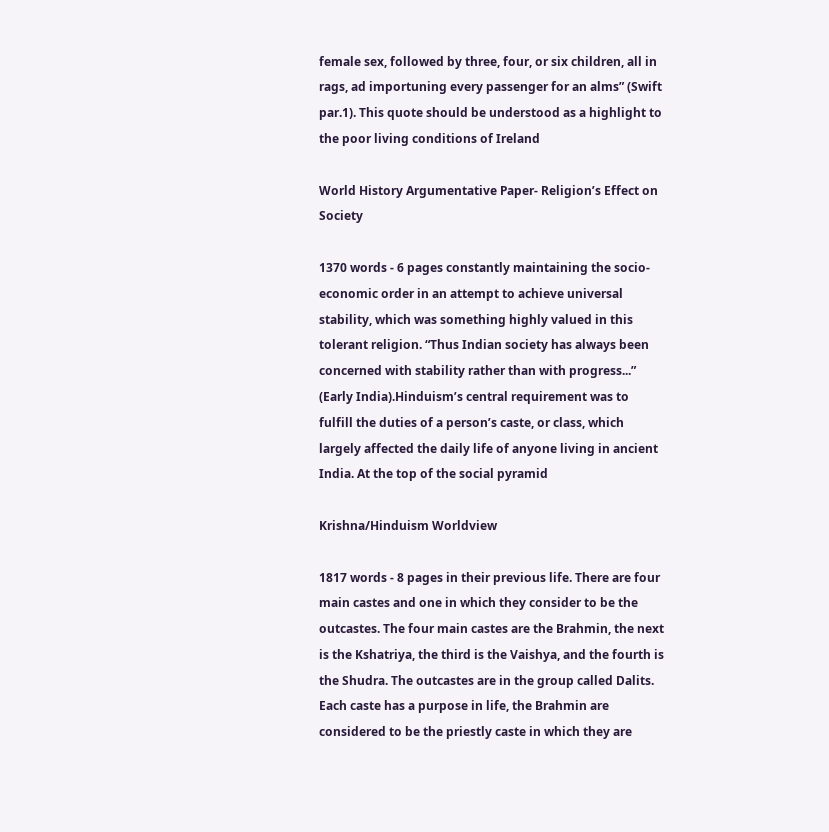female sex, followed by three, four, or six children, all in rags, ad importuning every passenger for an alms” (Swift par.1). This quote should be understood as a highlight to the poor living conditions of Ireland

World History Argumentative Paper- Religion’s Effect on Society

1370 words - 6 pages constantly maintaining the socio-economic order in an attempt to achieve universal stability, which was something highly valued in this tolerant religion. “Thus Indian society has always been concerned with stability rather than with progress...” (Early India).Hinduism’s central requirement was to fulfill the duties of a person’s caste, or class, which largely affected the daily life of anyone living in ancient India. At the top of the social pyramid

Krishna/Hinduism Worldview

1817 words - 8 pages in their previous life. There are four main castes and one in which they consider to be the outcastes. The four main castes are the Brahmin, the next is the Kshatriya, the third is the Vaishya, and the fourth is the Shudra. The outcastes are in the group called Dalits. Each caste has a purpose in life, the Brahmin are considered to be the priestly caste in which they are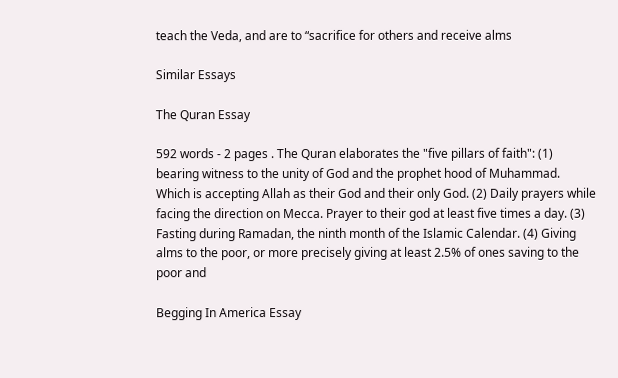teach the Veda, and are to “sacrifice for others and receive alms

Similar Essays

The Quran Essay

592 words - 2 pages . The Quran elaborates the "five pillars of faith": (1) bearing witness to the unity of God and the prophet hood of Muhammad. Which is accepting Allah as their God and their only God. (2) Daily prayers while facing the direction on Mecca. Prayer to their god at least five times a day. (3) Fasting during Ramadan, the ninth month of the Islamic Calendar. (4) Giving alms to the poor, or more precisely giving at least 2.5% of ones saving to the poor and

Begging In America Essay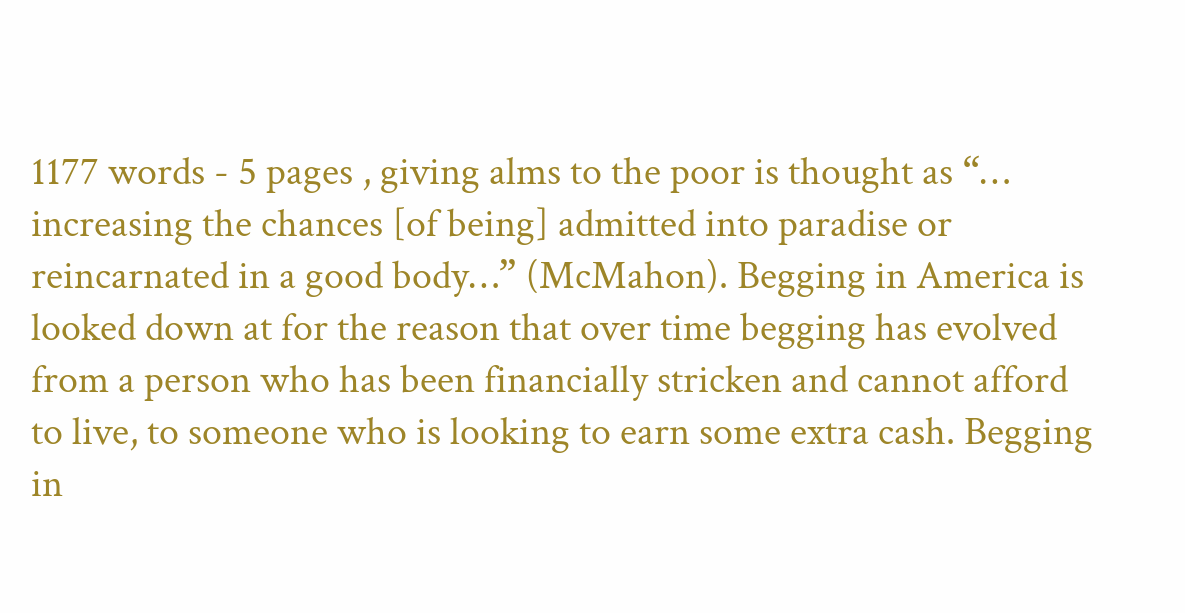1177 words - 5 pages , giving alms to the poor is thought as “… increasing the chances [of being] admitted into paradise or reincarnated in a good body…” (McMahon). Begging in America is looked down at for the reason that over time begging has evolved from a person who has been financially stricken and cannot afford to live, to someone who is looking to earn some extra cash. Begging in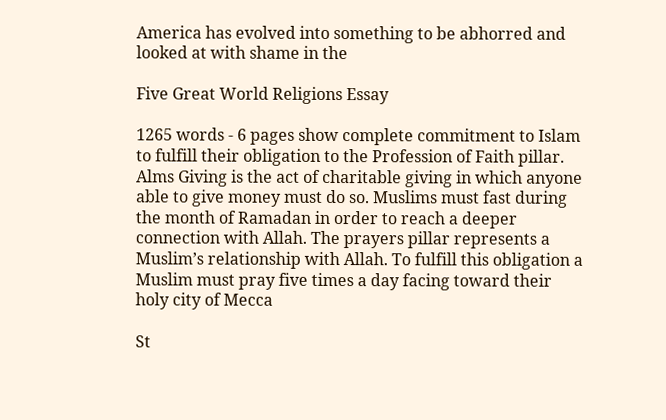America has evolved into something to be abhorred and looked at with shame in the

Five Great World Religions Essay

1265 words - 6 pages show complete commitment to Islam to fulfill their obligation to the Profession of Faith pillar. Alms Giving is the act of charitable giving in which anyone able to give money must do so. Muslims must fast during the month of Ramadan in order to reach a deeper connection with Allah. The prayers pillar represents a Muslim’s relationship with Allah. To fulfill this obligation a Muslim must pray five times a day facing toward their holy city of Mecca

St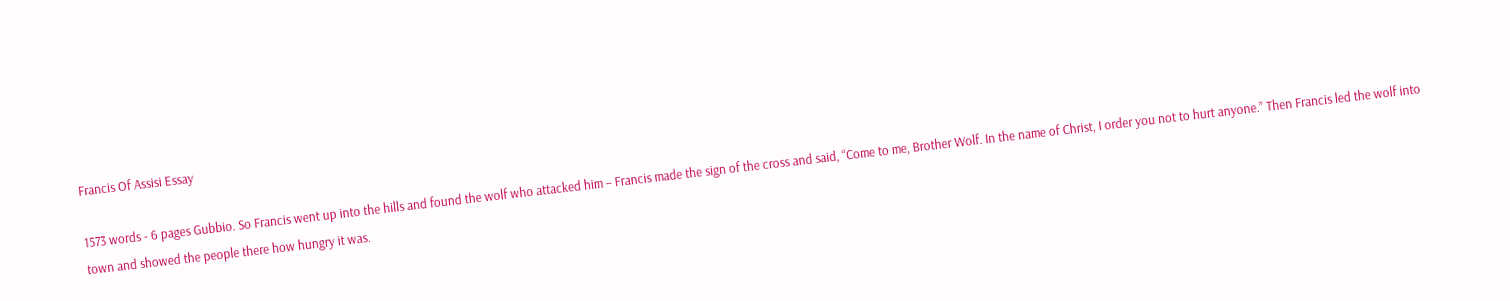Francis Of Assisi Essay

1573 words - 6 pages Gubbio. So Francis went up into the hills and found the wolf who attacked him – Francis made the sign of the cross and said, “Come to me, Brother Wolf. In the name of Christ, I order you not to hurt anyone.” Then Francis led the wolf into town and showed the people there how hungry it was.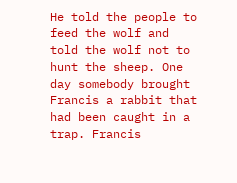He told the people to feed the wolf and told the wolf not to hunt the sheep. One day somebody brought Francis a rabbit that had been caught in a trap. Francis